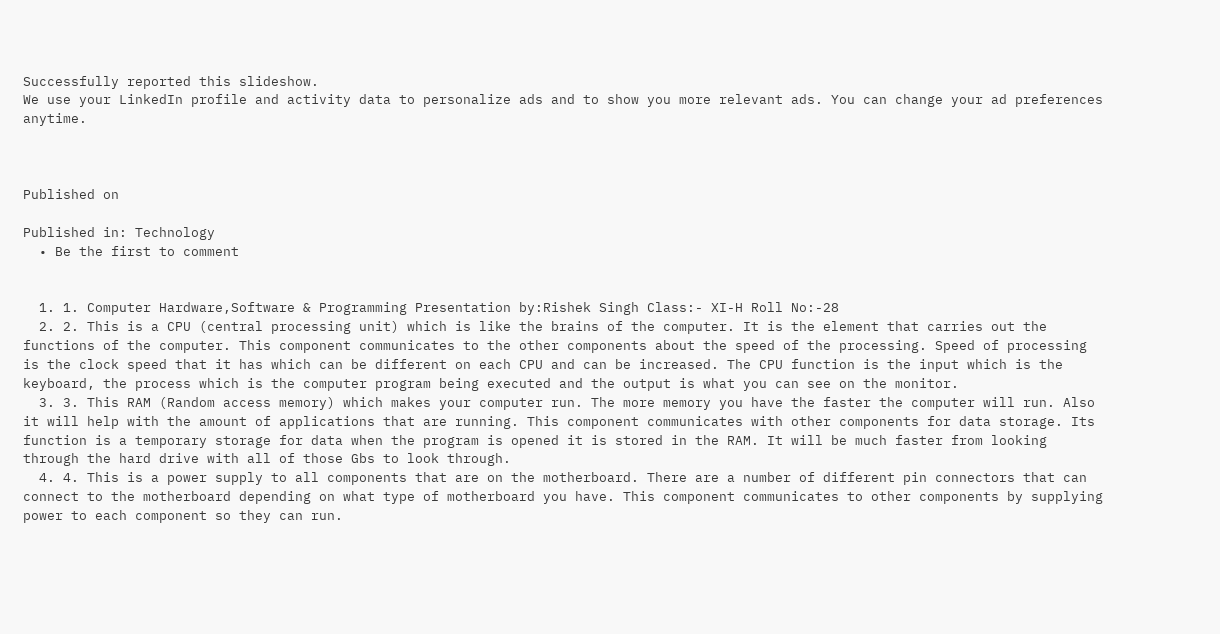Successfully reported this slideshow.
We use your LinkedIn profile and activity data to personalize ads and to show you more relevant ads. You can change your ad preferences anytime.



Published on

Published in: Technology
  • Be the first to comment


  1. 1. Computer Hardware,Software & Programming Presentation by:Rishek Singh Class:- XI-H Roll No:-28
  2. 2. This is a CPU (central processing unit) which is like the brains of the computer. It is the element that carries out the functions of the computer. This component communicates to the other components about the speed of the processing. Speed of processing is the clock speed that it has which can be different on each CPU and can be increased. The CPU function is the input which is the keyboard, the process which is the computer program being executed and the output is what you can see on the monitor.
  3. 3. This RAM (Random access memory) which makes your computer run. The more memory you have the faster the computer will run. Also it will help with the amount of applications that are running. This component communicates with other components for data storage. Its function is a temporary storage for data when the program is opened it is stored in the RAM. It will be much faster from looking through the hard drive with all of those Gbs to look through.
  4. 4. This is a power supply to all components that are on the motherboard. There are a number of different pin connectors that can connect to the motherboard depending on what type of motherboard you have. This component communicates to other components by supplying power to each component so they can run.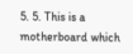5. 5. This is a motherboard which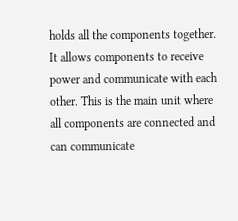holds all the components together. It allows components to receive power and communicate with each other. This is the main unit where all components are connected and can communicate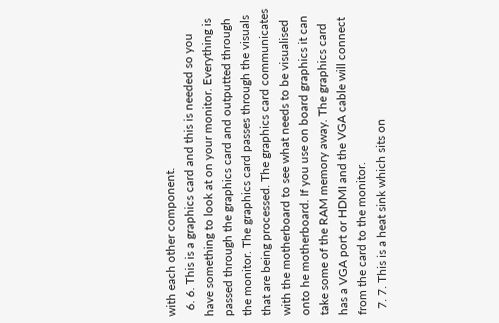with each other component.
  6. 6. This is a graphics card and this is needed so you have something to look at on your monitor. Everything is passed through the graphics card and outputted through the monitor. The graphics card passes through the visuals that are being processed. The graphics card communicates with the motherboard to see what needs to be visualised onto he motherboard. If you use on board graphics it can take some of the RAM memory away. The graphics card has a VGA port or HDMI and the VGA cable will connect from the card to the monitor.
  7. 7. This is a heat sink which sits on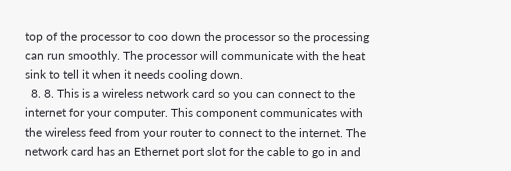top of the processor to coo down the processor so the processing can run smoothly. The processor will communicate with the heat sink to tell it when it needs cooling down.
  8. 8. This is a wireless network card so you can connect to the internet for your computer. This component communicates with the wireless feed from your router to connect to the internet. The network card has an Ethernet port slot for the cable to go in and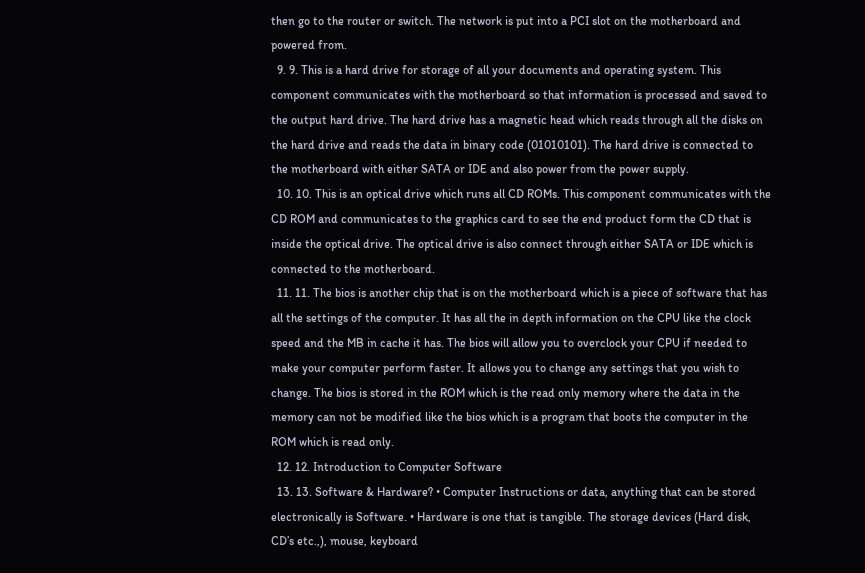then go to the router or switch. The network is put into a PCI slot on the motherboard and powered from.
  9. 9. This is a hard drive for storage of all your documents and operating system. This component communicates with the motherboard so that information is processed and saved to the output hard drive. The hard drive has a magnetic head which reads through all the disks on the hard drive and reads the data in binary code (01010101). The hard drive is connected to the motherboard with either SATA or IDE and also power from the power supply.
  10. 10. This is an optical drive which runs all CD ROMs. This component communicates with the CD ROM and communicates to the graphics card to see the end product form the CD that is inside the optical drive. The optical drive is also connect through either SATA or IDE which is connected to the motherboard.
  11. 11. The bios is another chip that is on the motherboard which is a piece of software that has all the settings of the computer. It has all the in depth information on the CPU like the clock speed and the MB in cache it has. The bios will allow you to overclock your CPU if needed to make your computer perform faster. It allows you to change any settings that you wish to change. The bios is stored in the ROM which is the read only memory where the data in the memory can not be modified like the bios which is a program that boots the computer in the ROM which is read only.
  12. 12. Introduction to Computer Software
  13. 13. Software & Hardware? • Computer Instructions or data, anything that can be stored electronically is Software. • Hardware is one that is tangible. The storage devices (Hard disk, CD’s etc.,), mouse, keyboard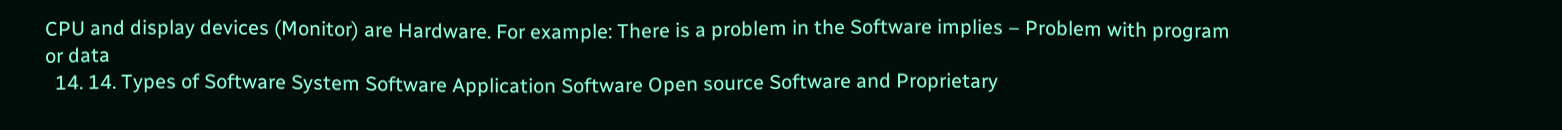CPU and display devices (Monitor) are Hardware. For example: There is a problem in the Software implies – Problem with program or data
  14. 14. Types of Software System Software Application Software Open source Software and Proprietary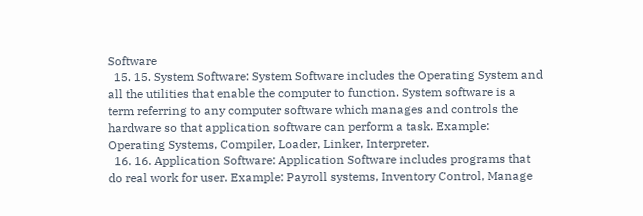Software
  15. 15. System Software: System Software includes the Operating System and all the utilities that enable the computer to function. System software is a term referring to any computer software which manages and controls the hardware so that application software can perform a task. Example: Operating Systems, Compiler, Loader, Linker, Interpreter.
  16. 16. Application Software: Application Software includes programs that do real work for user. Example: Payroll systems, Inventory Control, Manage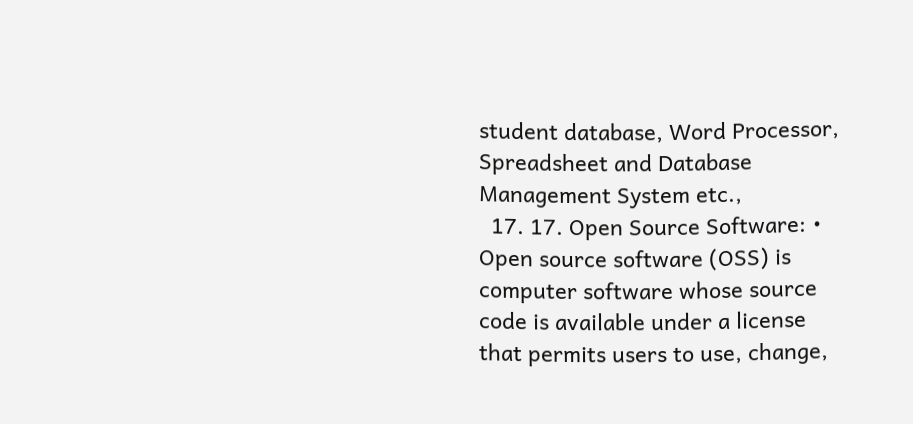student database, Word Processor, Spreadsheet and Database Management System etc.,
  17. 17. Open Source Software: • Open source software (OSS) is computer software whose source code is available under a license that permits users to use, change,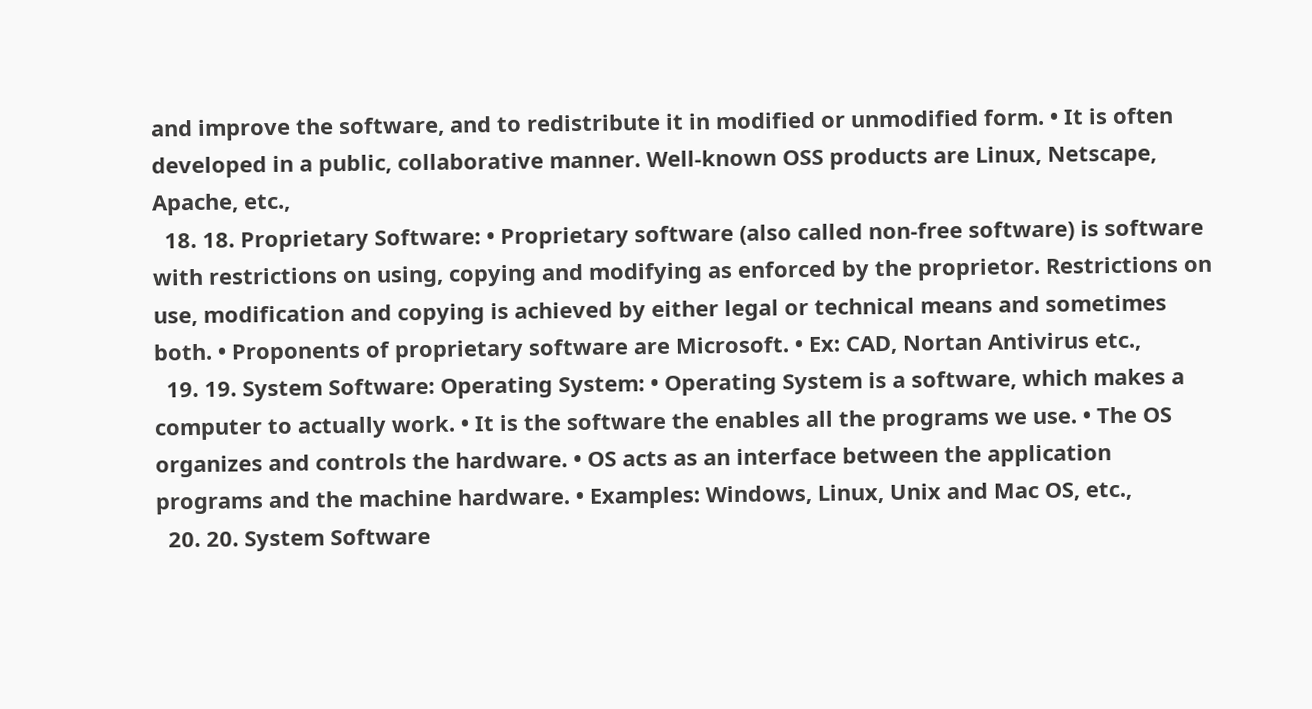and improve the software, and to redistribute it in modified or unmodified form. • It is often developed in a public, collaborative manner. Well-known OSS products are Linux, Netscape, Apache, etc.,
  18. 18. Proprietary Software: • Proprietary software (also called non-free software) is software with restrictions on using, copying and modifying as enforced by the proprietor. Restrictions on use, modification and copying is achieved by either legal or technical means and sometimes both. • Proponents of proprietary software are Microsoft. • Ex: CAD, Nortan Antivirus etc.,
  19. 19. System Software: Operating System: • Operating System is a software, which makes a computer to actually work. • It is the software the enables all the programs we use. • The OS organizes and controls the hardware. • OS acts as an interface between the application programs and the machine hardware. • Examples: Windows, Linux, Unix and Mac OS, etc.,
  20. 20. System Software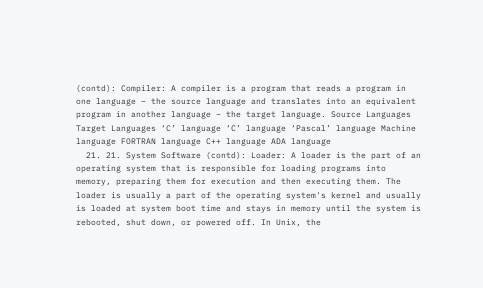(contd): Compiler: A compiler is a program that reads a program in one language – the source language and translates into an equivalent program in another language – the target language. Source Languages Target Languages ‘C’ language ‘C’ language ‘Pascal’ language Machine language FORTRAN language C++ language ADA language
  21. 21. System Software (contd): Loader: A loader is the part of an operating system that is responsible for loading programs into memory, preparing them for execution and then executing them. The loader is usually a part of the operating system's kernel and usually is loaded at system boot time and stays in memory until the system is rebooted, shut down, or powered off. In Unix, the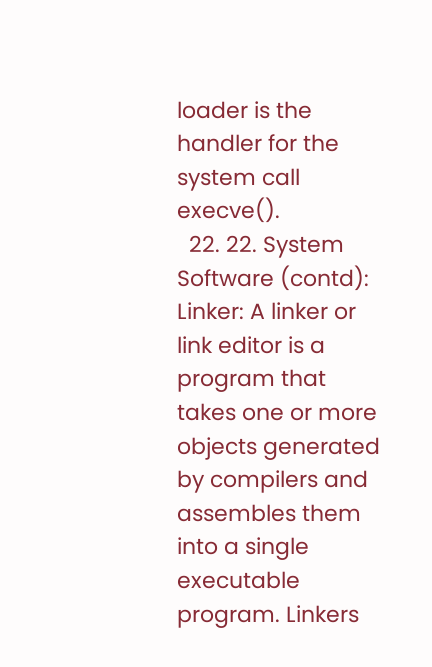loader is the handler for the system call execve().
  22. 22. System Software (contd): Linker: A linker or link editor is a program that takes one or more objects generated by compilers and assembles them into a single executable program. Linkers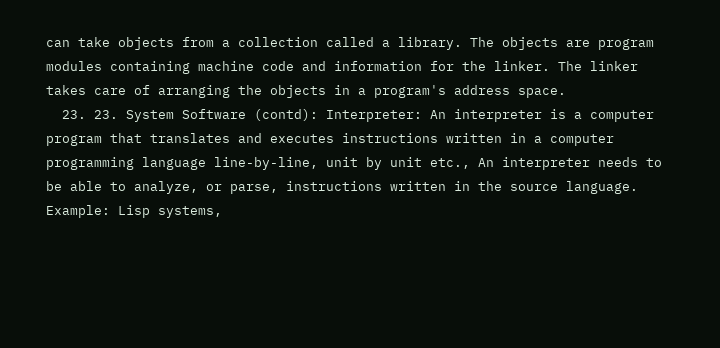can take objects from a collection called a library. The objects are program modules containing machine code and information for the linker. The linker takes care of arranging the objects in a program's address space.
  23. 23. System Software (contd): Interpreter: An interpreter is a computer program that translates and executes instructions written in a computer programming language line-by-line, unit by unit etc., An interpreter needs to be able to analyze, or parse, instructions written in the source language. Example: Lisp systems,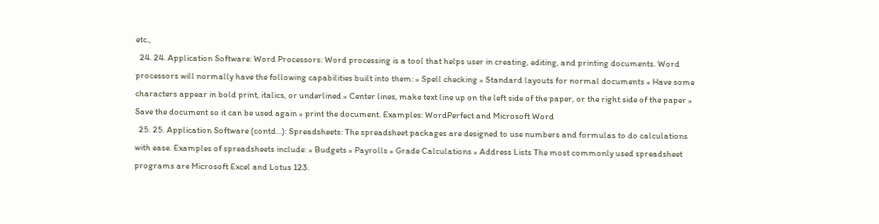etc.,
  24. 24. Application Software: Word Processors: Word processing is a tool that helps user in creating, editing, and printing documents. Word processors will normally have the following capabilities built into them: » Spell checking » Standard layouts for normal documents » Have some characters appear in bold print, italics, or underlined » Center lines, make text line up on the left side of the paper, or the right side of the paper » Save the document so it can be used again » print the document. Examples: WordPerfect and Microsoft Word
  25. 25. Application Software (contd…): Spreadsheets: The spreadsheet packages are designed to use numbers and formulas to do calculations with ease. Examples of spreadsheets include: » Budgets » Payrolls » Grade Calculations » Address Lists The most commonly used spreadsheet programs are Microsoft Excel and Lotus 123.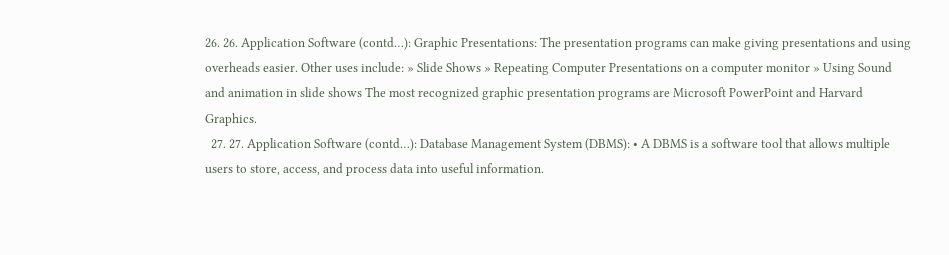26. 26. Application Software (contd…): Graphic Presentations: The presentation programs can make giving presentations and using overheads easier. Other uses include: » Slide Shows » Repeating Computer Presentations on a computer monitor » Using Sound and animation in slide shows The most recognized graphic presentation programs are Microsoft PowerPoint and Harvard Graphics.
  27. 27. Application Software (contd…): Database Management System (DBMS): • A DBMS is a software tool that allows multiple users to store, access, and process data into useful information.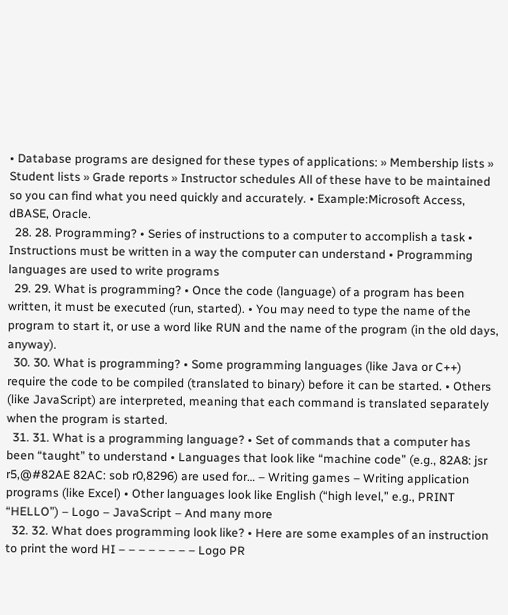• Database programs are designed for these types of applications: » Membership lists » Student lists » Grade reports » Instructor schedules All of these have to be maintained so you can find what you need quickly and accurately. • Example:Microsoft Access, dBASE, Oracle.
  28. 28. Programming? • Series of instructions to a computer to accomplish a task • Instructions must be written in a way the computer can understand • Programming languages are used to write programs
  29. 29. What is programming? • Once the code (language) of a program has been written, it must be executed (run, started). • You may need to type the name of the program to start it, or use a word like RUN and the name of the program (in the old days, anyway).
  30. 30. What is programming? • Some programming languages (like Java or C++) require the code to be compiled (translated to binary) before it can be started. • Others (like JavaScript) are interpreted, meaning that each command is translated separately when the program is started.
  31. 31. What is a programming language? • Set of commands that a computer has been “taught” to understand • Languages that look like “machine code” (e.g., 82A8: jsr r5,@#82AE 82AC: sob r0,8296) are used for… – Writing games – Writing application programs (like Excel) • Other languages look like English (“high level,” e.g., PRINT “HELLO”) – Logo – JavaScript – And many more
  32. 32. What does programming look like? • Here are some examples of an instruction to print the word HI – – – – – – – – Logo PR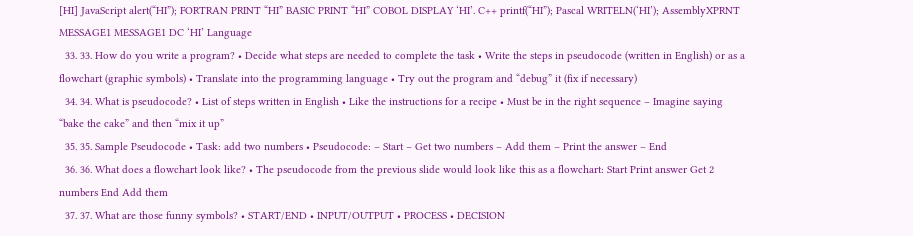[HI] JavaScript alert(“HI”); FORTRAN PRINT “HI” BASIC PRINT “HI” COBOL DISPLAY ‘HI’. C++ printf(“HI”); Pascal WRITELN(‘HI’); AssemblyXPRNT MESSAGE1 MESSAGE1 DC ‘HI’ Language
  33. 33. How do you write a program? • Decide what steps are needed to complete the task • Write the steps in pseudocode (written in English) or as a flowchart (graphic symbols) • Translate into the programming language • Try out the program and “debug” it (fix if necessary)
  34. 34. What is pseudocode? • List of steps written in English • Like the instructions for a recipe • Must be in the right sequence – Imagine saying “bake the cake” and then “mix it up”
  35. 35. Sample Pseudocode • Task: add two numbers • Pseudocode: – Start – Get two numbers – Add them – Print the answer – End
  36. 36. What does a flowchart look like? • The pseudocode from the previous slide would look like this as a flowchart: Start Print answer Get 2 numbers End Add them
  37. 37. What are those funny symbols? • START/END • INPUT/OUTPUT • PROCESS • DECISION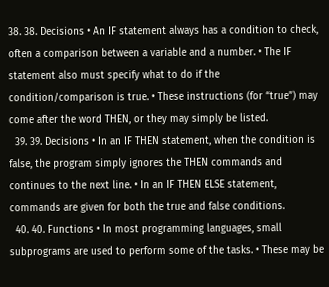38. 38. Decisions • An IF statement always has a condition to check, often a comparison between a variable and a number. • The IF statement also must specify what to do if the condition/comparison is true. • These instructions (for “true”) may come after the word THEN, or they may simply be listed.
  39. 39. Decisions • In an IF THEN statement, when the condition is false, the program simply ignores the THEN commands and continues to the next line. • In an IF THEN ELSE statement, commands are given for both the true and false conditions.
  40. 40. Functions • In most programming languages, small subprograms are used to perform some of the tasks. • These may be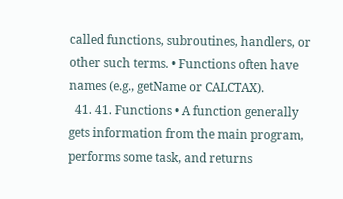called functions, subroutines, handlers, or other such terms. • Functions often have names (e.g., getName or CALCTAX).
  41. 41. Functions • A function generally gets information from the main program, performs some task, and returns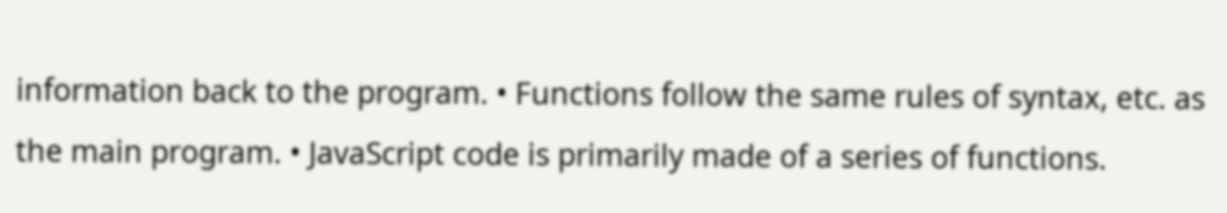information back to the program. • Functions follow the same rules of syntax, etc. as the main program. • JavaScript code is primarily made of a series of functions.